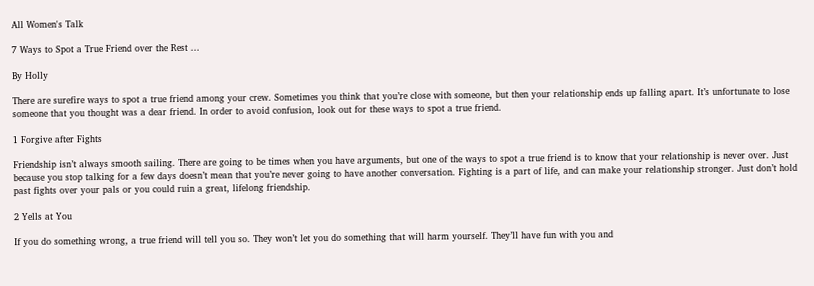All Women's Talk

7 Ways to Spot a True Friend over the Rest ...

By Holly

There are surefire ways to spot a true friend among your crew. Sometimes you think that you’re close with someone, but then your relationship ends up falling apart. It’s unfortunate to lose someone that you thought was a dear friend. In order to avoid confusion, look out for these ways to spot a true friend.

1 Forgive after Fights

Friendship isn’t always smooth sailing. There are going to be times when you have arguments, but one of the ways to spot a true friend is to know that your relationship is never over. Just because you stop talking for a few days doesn’t mean that you’re never going to have another conversation. Fighting is a part of life, and can make your relationship stronger. Just don’t hold past fights over your pals or you could ruin a great, lifelong friendship.

2 Yells at You

If you do something wrong, a true friend will tell you so. They won’t let you do something that will harm yourself. They’ll have fun with you and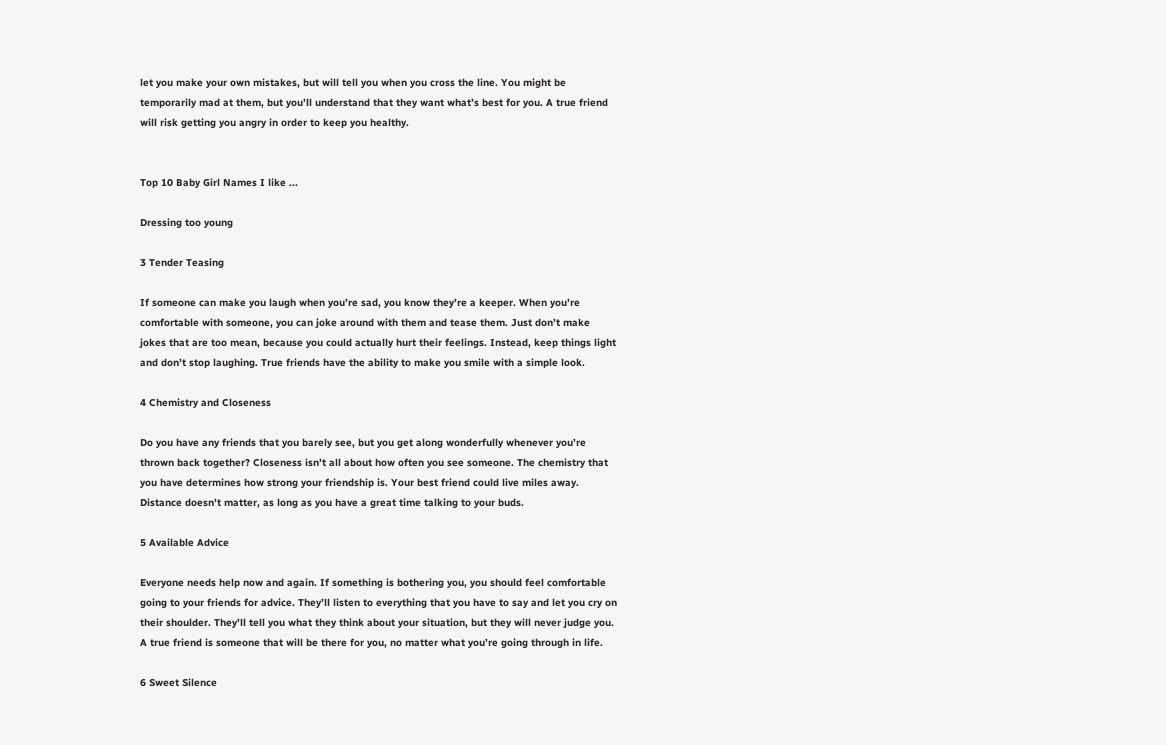let you make your own mistakes, but will tell you when you cross the line. You might be temporarily mad at them, but you’ll understand that they want what’s best for you. A true friend will risk getting you angry in order to keep you healthy.


Top 10 Baby Girl Names I like ...

Dressing too young

3 Tender Teasing

If someone can make you laugh when you’re sad, you know they’re a keeper. When you’re comfortable with someone, you can joke around with them and tease them. Just don’t make jokes that are too mean, because you could actually hurt their feelings. Instead, keep things light and don’t stop laughing. True friends have the ability to make you smile with a simple look.

4 Chemistry and Closeness

Do you have any friends that you barely see, but you get along wonderfully whenever you’re thrown back together? Closeness isn’t all about how often you see someone. The chemistry that you have determines how strong your friendship is. Your best friend could live miles away. Distance doesn’t matter, as long as you have a great time talking to your buds.

5 Available Advice

Everyone needs help now and again. If something is bothering you, you should feel comfortable going to your friends for advice. They’ll listen to everything that you have to say and let you cry on their shoulder. They’ll tell you what they think about your situation, but they will never judge you. A true friend is someone that will be there for you, no matter what you’re going through in life.

6 Sweet Silence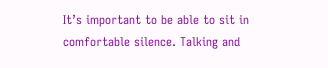It’s important to be able to sit in comfortable silence. Talking and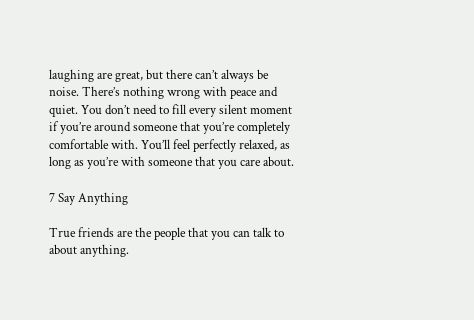laughing are great, but there can’t always be noise. There’s nothing wrong with peace and quiet. You don’t need to fill every silent moment if you’re around someone that you’re completely comfortable with. You’ll feel perfectly relaxed, as long as you’re with someone that you care about.

7 Say Anything

True friends are the people that you can talk to about anything.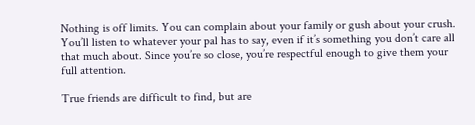Nothing is off limits. You can complain about your family or gush about your crush. You’ll listen to whatever your pal has to say, even if it’s something you don’t care all that much about. Since you’re so close, you’re respectful enough to give them your full attention.

True friends are difficult to find, but are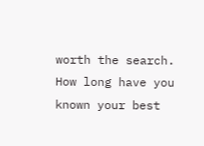worth the search. How long have you known your best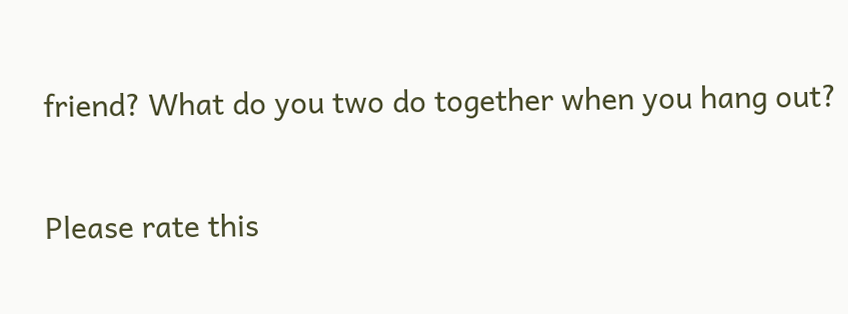friend? What do you two do together when you hang out?

Please rate this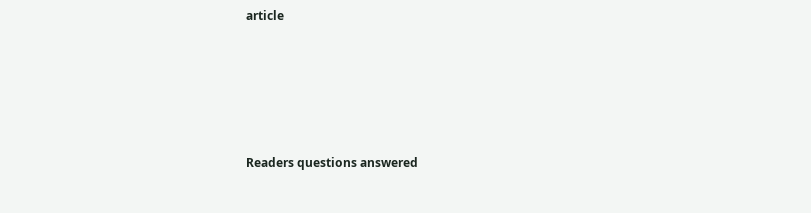article





Readers questions answered